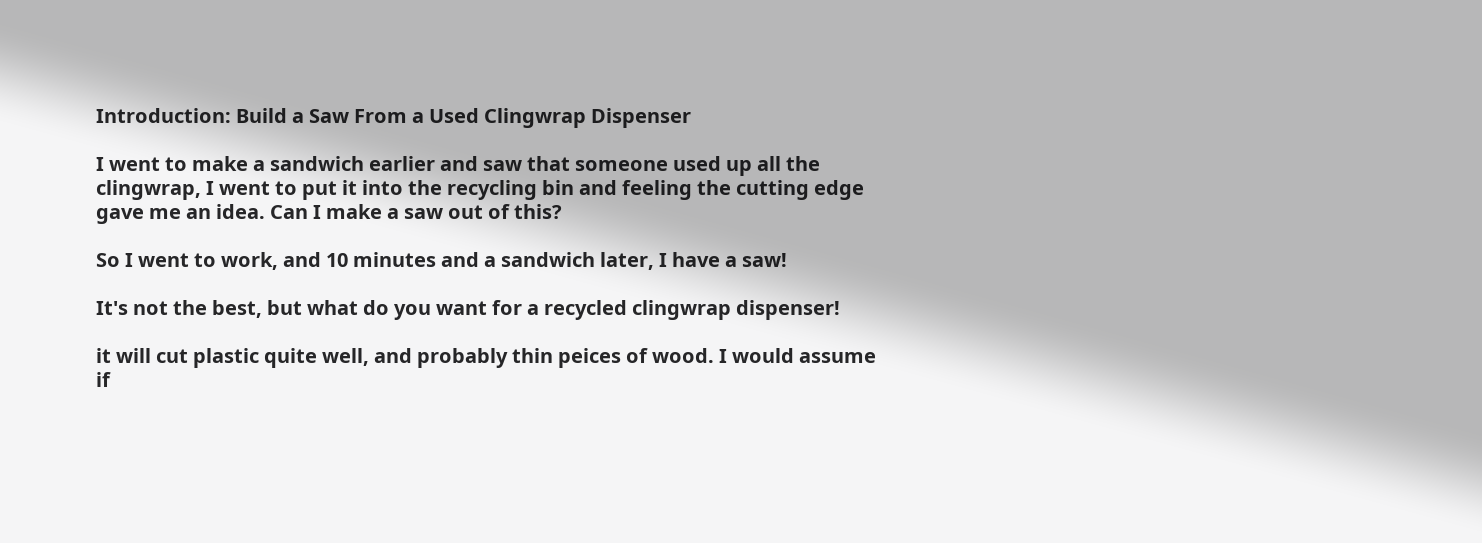Introduction: Build a Saw From a Used Clingwrap Dispenser

I went to make a sandwich earlier and saw that someone used up all the clingwrap, I went to put it into the recycling bin and feeling the cutting edge gave me an idea. Can I make a saw out of this?

So I went to work, and 10 minutes and a sandwich later, I have a saw!

It's not the best, but what do you want for a recycled clingwrap dispenser!

it will cut plastic quite well, and probably thin peices of wood. I would assume if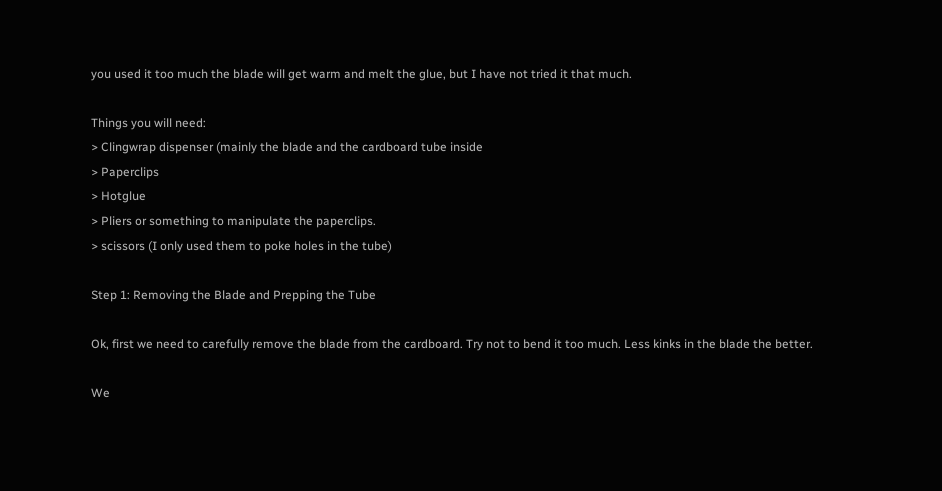you used it too much the blade will get warm and melt the glue, but I have not tried it that much.

Things you will need:
> Clingwrap dispenser (mainly the blade and the cardboard tube inside
> Paperclips
> Hotglue
> Pliers or something to manipulate the paperclips.
> scissors (I only used them to poke holes in the tube)

Step 1: Removing the Blade and Prepping the Tube

Ok, first we need to carefully remove the blade from the cardboard. Try not to bend it too much. Less kinks in the blade the better.

We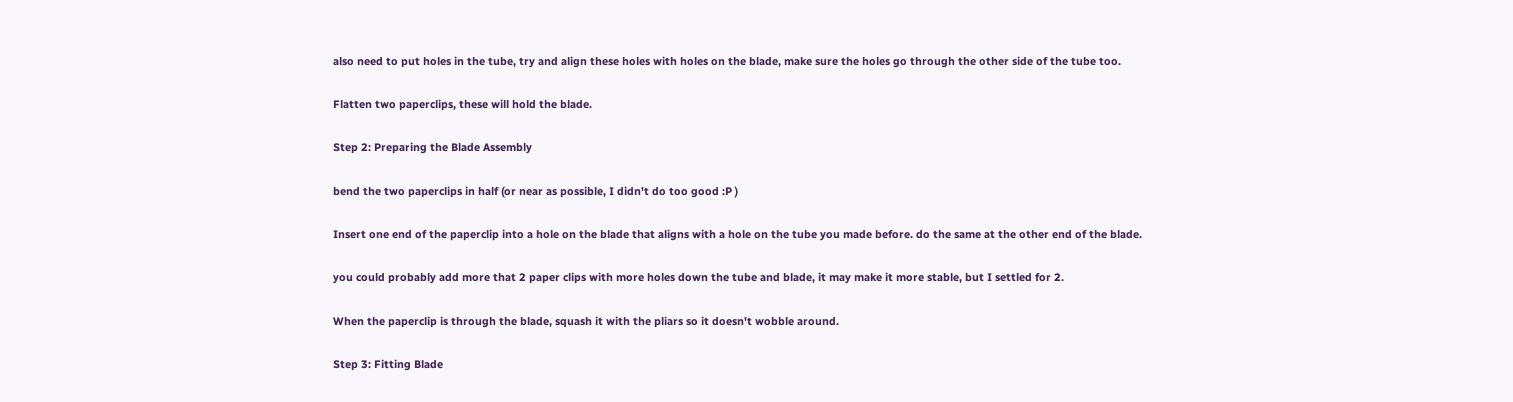also need to put holes in the tube, try and align these holes with holes on the blade, make sure the holes go through the other side of the tube too.

Flatten two paperclips, these will hold the blade.

Step 2: Preparing the Blade Assembly

bend the two paperclips in half (or near as possible, I didn't do too good :P )

Insert one end of the paperclip into a hole on the blade that aligns with a hole on the tube you made before. do the same at the other end of the blade.

you could probably add more that 2 paper clips with more holes down the tube and blade, it may make it more stable, but I settled for 2.

When the paperclip is through the blade, squash it with the pliars so it doesn't wobble around.

Step 3: Fitting Blade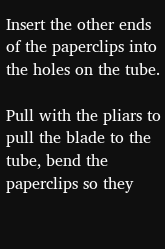Insert the other ends of the paperclips into the holes on the tube.

Pull with the pliars to pull the blade to the tube, bend the paperclips so they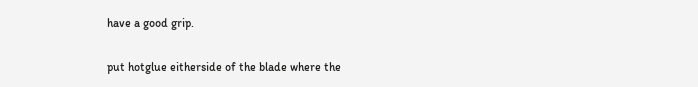have a good grip.

put hotglue eitherside of the blade where the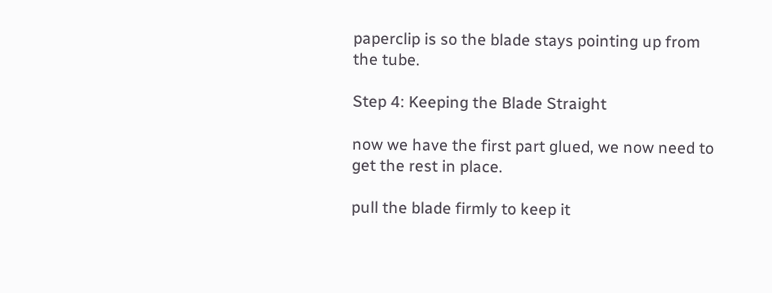paperclip is so the blade stays pointing up from the tube.

Step 4: Keeping the Blade Straight

now we have the first part glued, we now need to get the rest in place.

pull the blade firmly to keep it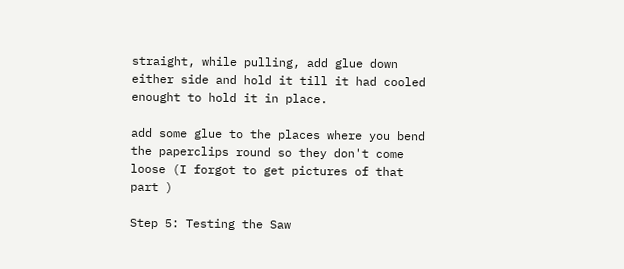straight, while pulling, add glue down either side and hold it till it had cooled enought to hold it in place.

add some glue to the places where you bend the paperclips round so they don't come loose (I forgot to get pictures of that part )

Step 5: Testing the Saw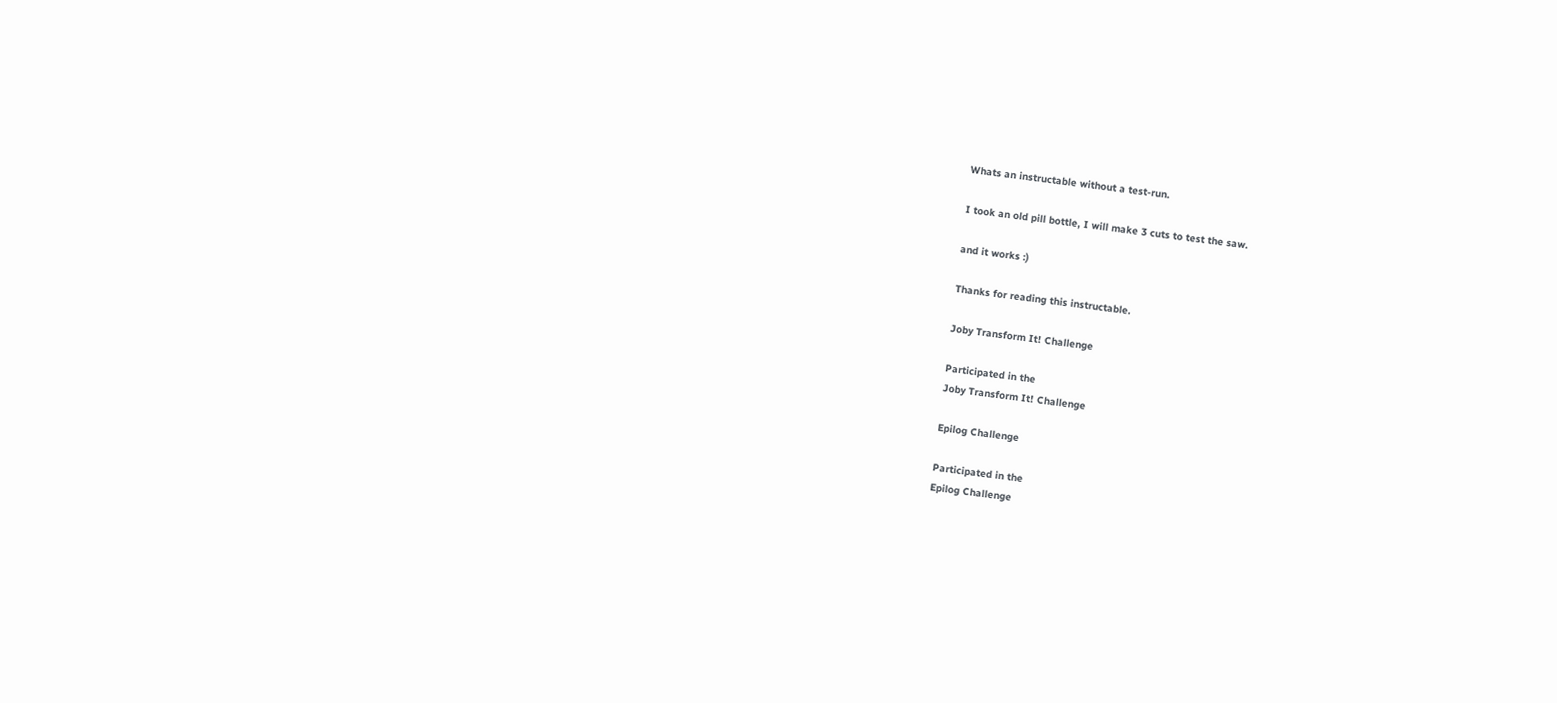Whats an instructable without a test-run.

I took an old pill bottle, I will make 3 cuts to test the saw.

and it works :)

Thanks for reading this instructable.

Joby Transform It! Challenge

Participated in the
Joby Transform It! Challenge

Epilog Challenge

Participated in the
Epilog Challenge